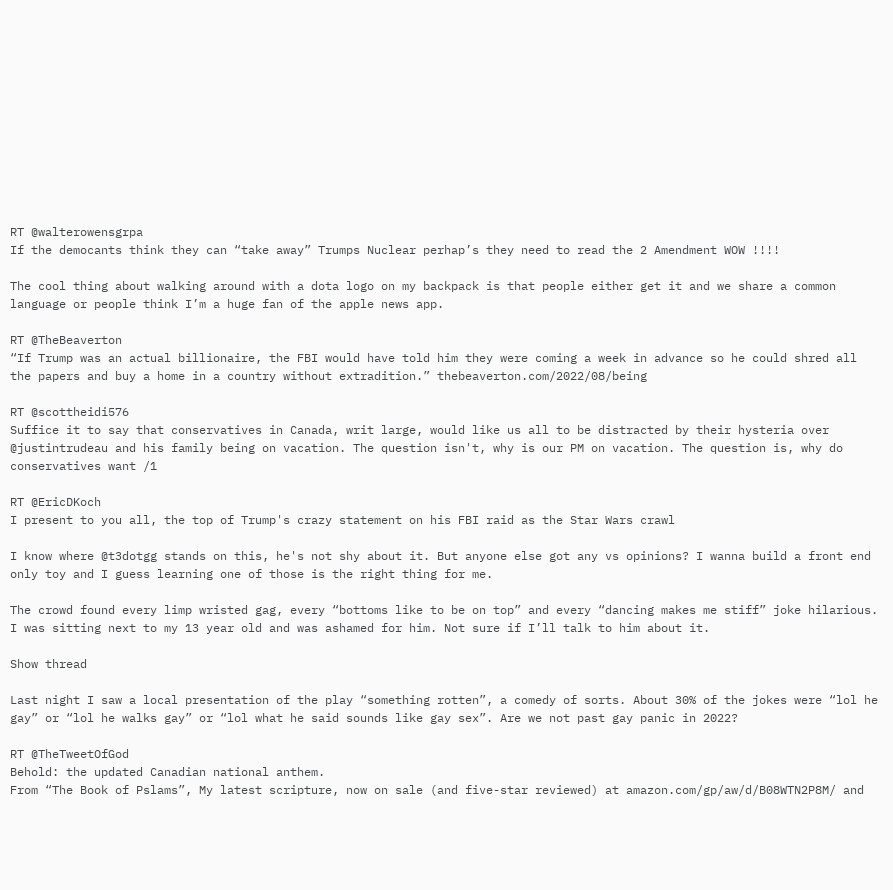RT @walterowensgrpa
If the democants think they can “take away” Trumps Nuclear perhap’s they need to read the 2 Amendment WOW !!!!

The cool thing about walking around with a dota logo on my backpack is that people either get it and we share a common language or people think I’m a huge fan of the apple news app.

RT @TheBeaverton
“If Trump was an actual billionaire, the FBI would have told him they were coming a week in advance so he could shred all the papers and buy a home in a country without extradition.” thebeaverton.com/2022/08/being

RT @scottheidi576
Suffice it to say that conservatives in Canada, writ large, would like us all to be distracted by their hysteria over @justintrudeau and his family being on vacation. The question isn't, why is our PM on vacation. The question is, why do conservatives want /1

RT @EricDKoch
I present to you all, the top of Trump's crazy statement on his FBI raid as the Star Wars crawl

I know where @t3dotgg stands on this, he's not shy about it. But anyone else got any vs opinions? I wanna build a front end only toy and I guess learning one of those is the right thing for me.

The crowd found every limp wristed gag, every “bottoms like to be on top” and every “dancing makes me stiff” joke hilarious. I was sitting next to my 13 year old and was ashamed for him. Not sure if I’ll talk to him about it.

Show thread

Last night I saw a local presentation of the play “something rotten”, a comedy of sorts. About 30% of the jokes were “lol he gay” or “lol he walks gay” or “lol what he said sounds like gay sex”. Are we not past gay panic in 2022?

RT @TheTweetOfGod
Behold: the updated Canadian national anthem.
From “The Book of Pslams”, My latest scripture, now on sale (and five-star reviewed) at amazon.com/gp/aw/d/B08WTN2P8M/ and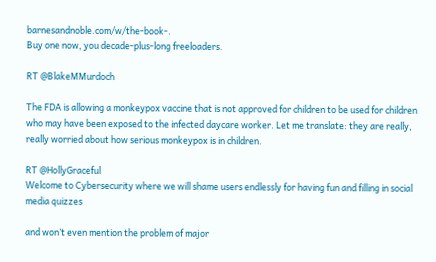barnesandnoble.com/w/the-book-.
Buy one now, you decade-plus-long freeloaders.

RT @BlakeMMurdoch

The FDA is allowing a monkeypox vaccine that is not approved for children to be used for children who may have been exposed to the infected daycare worker. Let me translate: they are really, really worried about how serious monkeypox is in children.

RT @HollyGraceful
Welcome to Cybersecurity where we will shame users endlessly for having fun and filling in social media quizzes

and won’t even mention the problem of major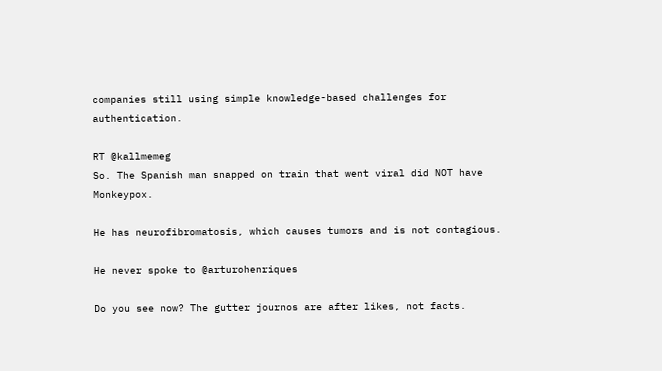companies still using simple knowledge-based challenges for authentication.

RT @kallmemeg
So. The Spanish man snapped on train that went viral did NOT have Monkeypox.

He has neurofibromatosis, which causes tumors and is not contagious.

He never spoke to @arturohenriques

Do you see now? The gutter journos are after likes, not facts.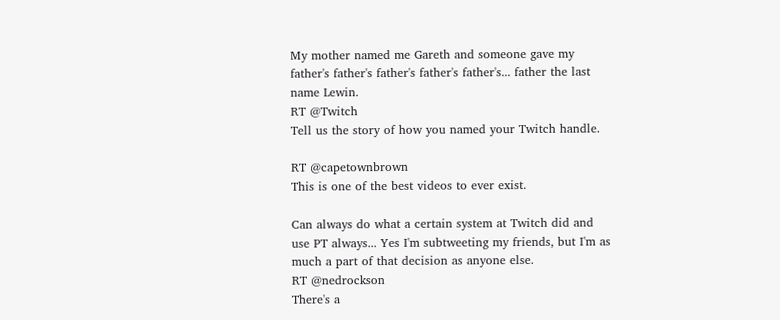My mother named me Gareth and someone gave my father's father's father's father's father's... father the last name Lewin.
RT @Twitch
Tell us the story of how you named your Twitch handle.

RT @capetownbrown
This is one of the best videos to ever exist.

Can always do what a certain system at Twitch did and use PT always... Yes I'm subtweeting my friends, but I'm as much a part of that decision as anyone else.
RT @nedrockson
There's a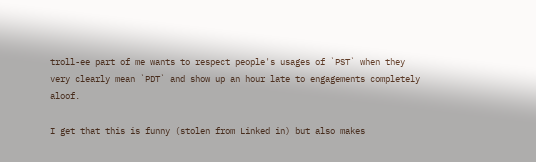troll-ee part of me wants to respect people's usages of `PST` when they very clearly mean `PDT` and show up an hour late to engagements completely aloof.

I get that this is funny (stolen from Linked in) but also makes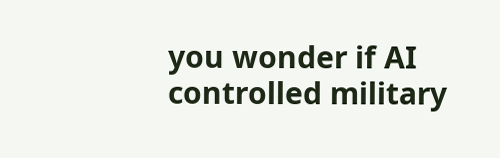you wonder if AI controlled military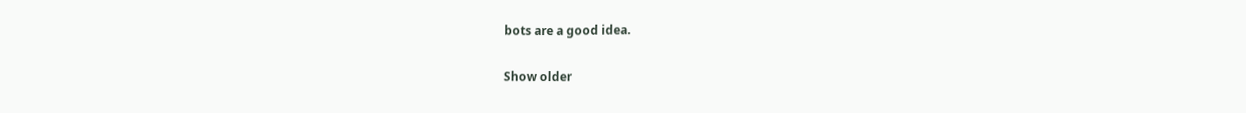bots are a good idea.

Show older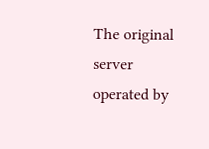The original server operated by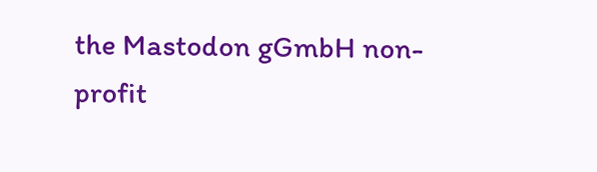the Mastodon gGmbH non-profit